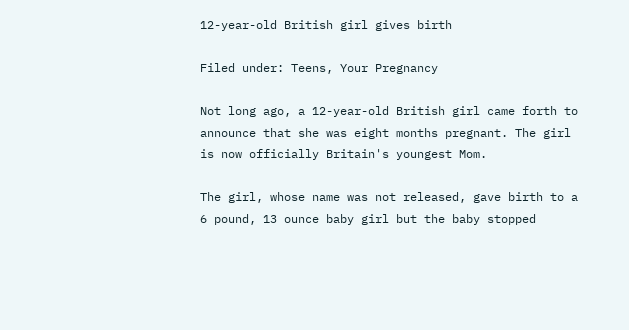12-year-old British girl gives birth

Filed under: Teens, Your Pregnancy

Not long ago, a 12-year-old British girl came forth to announce that she was eight months pregnant. The girl is now officially Britain's youngest Mom.

The girl, whose name was not released, gave birth to a 6 pound, 13 ounce baby girl but the baby stopped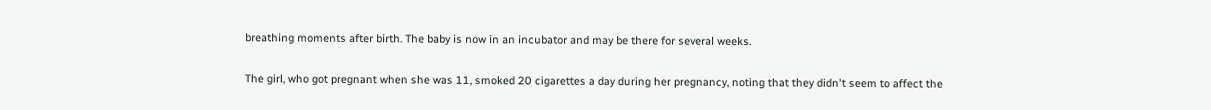breathing moments after birth. The baby is now in an incubator and may be there for several weeks.

The girl, who got pregnant when she was 11, smoked 20 cigarettes a day during her pregnancy, noting that they didn't seem to affect the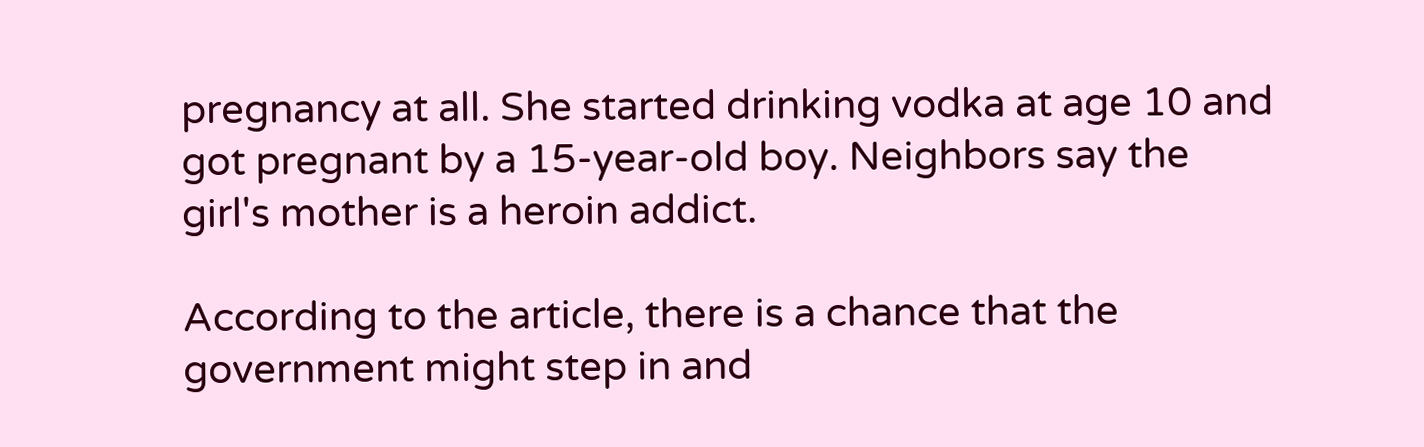pregnancy at all. She started drinking vodka at age 10 and got pregnant by a 15-year-old boy. Neighbors say the girl's mother is a heroin addict.

According to the article, there is a chance that the government might step in and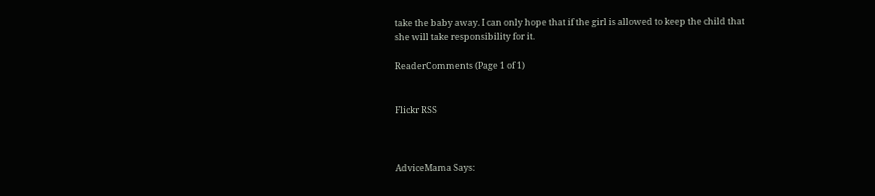take the baby away. I can only hope that if the girl is allowed to keep the child that she will take responsibility for it.

ReaderComments (Page 1 of 1)


Flickr RSS



AdviceMama Says: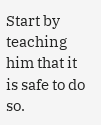Start by teaching him that it is safe to do so.